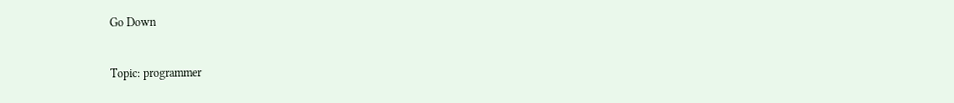Go Down

Topic: programmer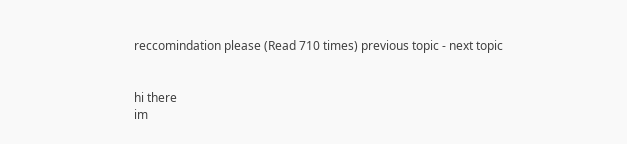reccomindation please (Read 710 times) previous topic - next topic


hi there
im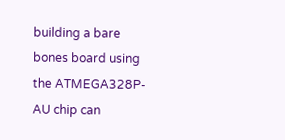building a bare bones board using the ATMEGA328P-AU chip can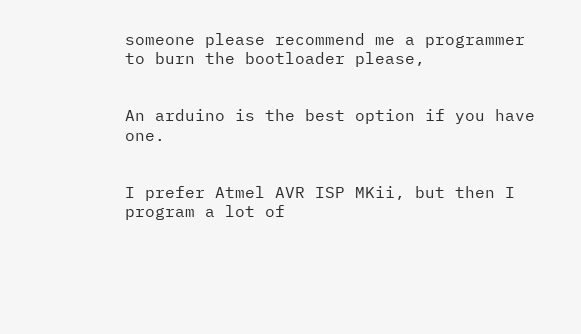someone please recommend me a programmer to burn the bootloader please,


An arduino is the best option if you have one.


I prefer Atmel AVR ISP MKii, but then I program a lot of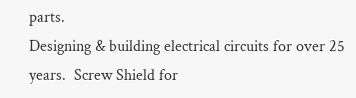parts.
Designing & building electrical circuits for over 25 years.  Screw Shield for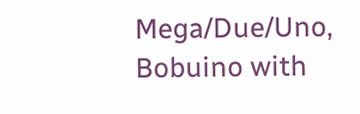Mega/Due/Uno,  Bobuino with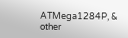ATMega1284P, & other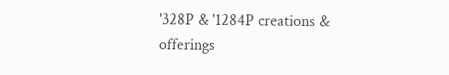'328P & '1284P creations & offerings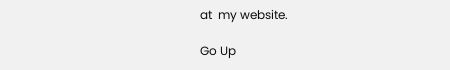at  my website.

Go Up